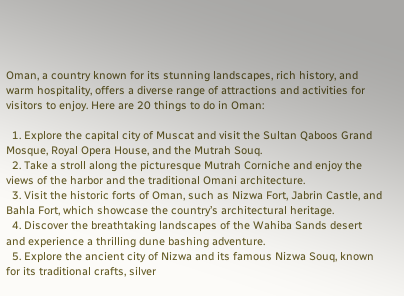Oman, a country known for its stunning landscapes, rich history, and warm hospitality, offers a diverse range of attractions and activities for visitors to enjoy. Here are 20 things to do in Oman:

  1. Explore the capital city of Muscat and visit the Sultan Qaboos Grand Mosque, Royal Opera House, and the Mutrah Souq.
  2. Take a stroll along the picturesque Mutrah Corniche and enjoy the views of the harbor and the traditional Omani architecture.
  3. Visit the historic forts of Oman, such as Nizwa Fort, Jabrin Castle, and Bahla Fort, which showcase the country’s architectural heritage.
  4. Discover the breathtaking landscapes of the Wahiba Sands desert and experience a thrilling dune bashing adventure.
  5. Explore the ancient city of Nizwa and its famous Nizwa Souq, known for its traditional crafts, silver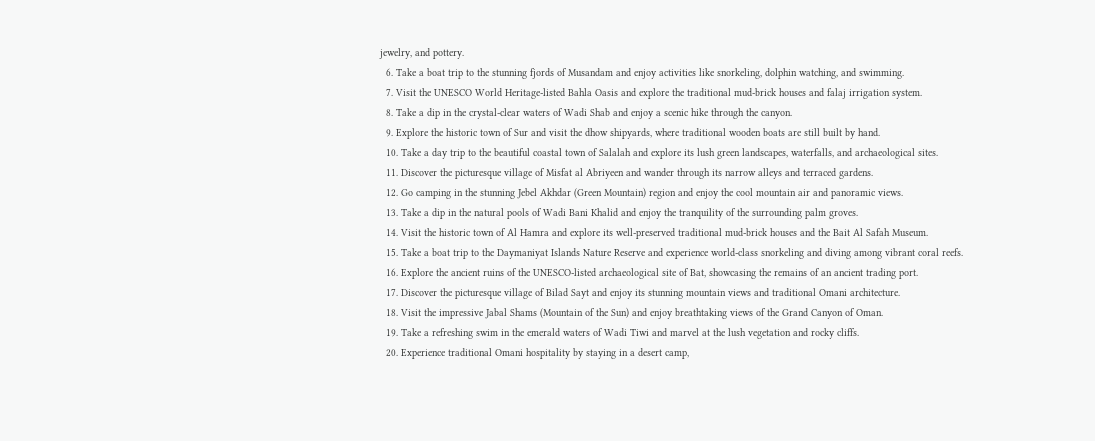jewelry, and pottery.
  6. Take a boat trip to the stunning fjords of Musandam and enjoy activities like snorkeling, dolphin watching, and swimming.
  7. Visit the UNESCO World Heritage-listed Bahla Oasis and explore the traditional mud-brick houses and falaj irrigation system.
  8. Take a dip in the crystal-clear waters of Wadi Shab and enjoy a scenic hike through the canyon.
  9. Explore the historic town of Sur and visit the dhow shipyards, where traditional wooden boats are still built by hand.
  10. Take a day trip to the beautiful coastal town of Salalah and explore its lush green landscapes, waterfalls, and archaeological sites.
  11. Discover the picturesque village of Misfat al Abriyeen and wander through its narrow alleys and terraced gardens.
  12. Go camping in the stunning Jebel Akhdar (Green Mountain) region and enjoy the cool mountain air and panoramic views.
  13. Take a dip in the natural pools of Wadi Bani Khalid and enjoy the tranquility of the surrounding palm groves.
  14. Visit the historic town of Al Hamra and explore its well-preserved traditional mud-brick houses and the Bait Al Safah Museum.
  15. Take a boat trip to the Daymaniyat Islands Nature Reserve and experience world-class snorkeling and diving among vibrant coral reefs.
  16. Explore the ancient ruins of the UNESCO-listed archaeological site of Bat, showcasing the remains of an ancient trading port.
  17. Discover the picturesque village of Bilad Sayt and enjoy its stunning mountain views and traditional Omani architecture.
  18. Visit the impressive Jabal Shams (Mountain of the Sun) and enjoy breathtaking views of the Grand Canyon of Oman.
  19. Take a refreshing swim in the emerald waters of Wadi Tiwi and marvel at the lush vegetation and rocky cliffs.
  20. Experience traditional Omani hospitality by staying in a desert camp,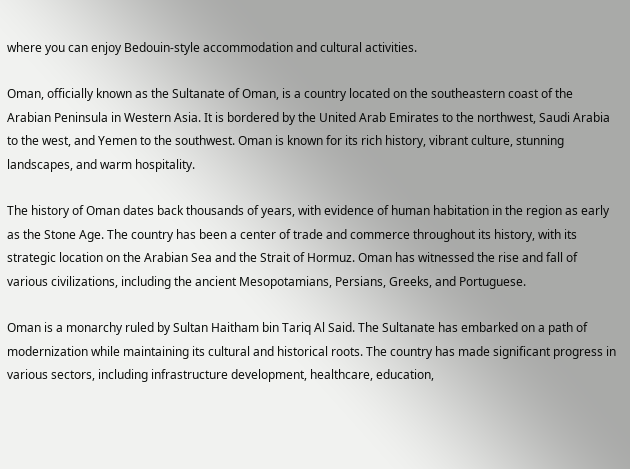where you can enjoy Bedouin-style accommodation and cultural activities.

Oman, officially known as the Sultanate of Oman, is a country located on the southeastern coast of the Arabian Peninsula in Western Asia. It is bordered by the United Arab Emirates to the northwest, Saudi Arabia to the west, and Yemen to the southwest. Oman is known for its rich history, vibrant culture, stunning landscapes, and warm hospitality.

The history of Oman dates back thousands of years, with evidence of human habitation in the region as early as the Stone Age. The country has been a center of trade and commerce throughout its history, with its strategic location on the Arabian Sea and the Strait of Hormuz. Oman has witnessed the rise and fall of various civilizations, including the ancient Mesopotamians, Persians, Greeks, and Portuguese.

Oman is a monarchy ruled by Sultan Haitham bin Tariq Al Said. The Sultanate has embarked on a path of modernization while maintaining its cultural and historical roots. The country has made significant progress in various sectors, including infrastructure development, healthcare, education,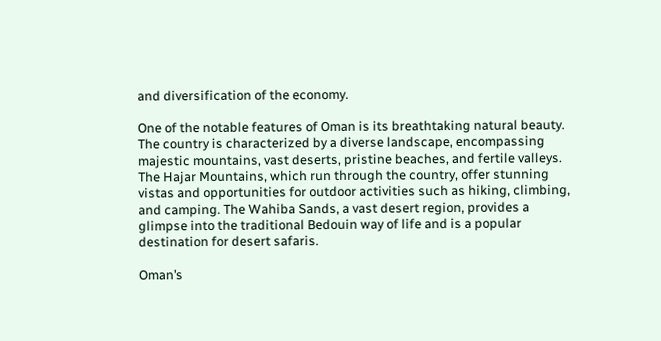and diversification of the economy.

One of the notable features of Oman is its breathtaking natural beauty. The country is characterized by a diverse landscape, encompassing majestic mountains, vast deserts, pristine beaches, and fertile valleys. The Hajar Mountains, which run through the country, offer stunning vistas and opportunities for outdoor activities such as hiking, climbing, and camping. The Wahiba Sands, a vast desert region, provides a glimpse into the traditional Bedouin way of life and is a popular destination for desert safaris.

Oman’s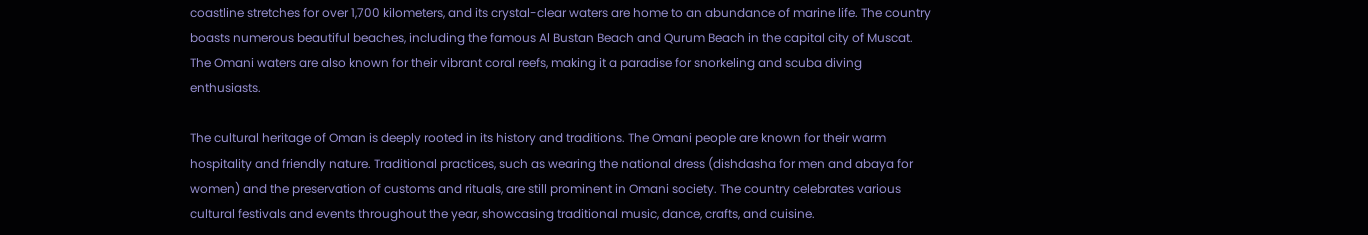coastline stretches for over 1,700 kilometers, and its crystal-clear waters are home to an abundance of marine life. The country boasts numerous beautiful beaches, including the famous Al Bustan Beach and Qurum Beach in the capital city of Muscat. The Omani waters are also known for their vibrant coral reefs, making it a paradise for snorkeling and scuba diving enthusiasts.

The cultural heritage of Oman is deeply rooted in its history and traditions. The Omani people are known for their warm hospitality and friendly nature. Traditional practices, such as wearing the national dress (dishdasha for men and abaya for women) and the preservation of customs and rituals, are still prominent in Omani society. The country celebrates various cultural festivals and events throughout the year, showcasing traditional music, dance, crafts, and cuisine.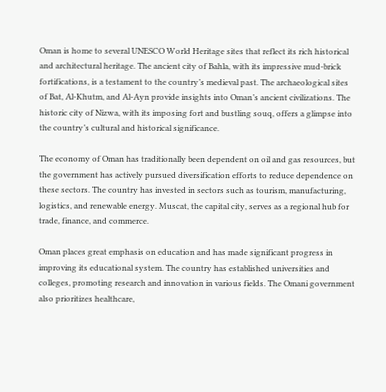Oman is home to several UNESCO World Heritage sites that reflect its rich historical and architectural heritage. The ancient city of Bahla, with its impressive mud-brick fortifications, is a testament to the country’s medieval past. The archaeological sites of Bat, Al-Khutm, and Al-Ayn provide insights into Oman’s ancient civilizations. The historic city of Nizwa, with its imposing fort and bustling souq, offers a glimpse into the country’s cultural and historical significance.

The economy of Oman has traditionally been dependent on oil and gas resources, but the government has actively pursued diversification efforts to reduce dependence on these sectors. The country has invested in sectors such as tourism, manufacturing, logistics, and renewable energy. Muscat, the capital city, serves as a regional hub for trade, finance, and commerce.

Oman places great emphasis on education and has made significant progress in improving its educational system. The country has established universities and colleges, promoting research and innovation in various fields. The Omani government also prioritizes healthcare,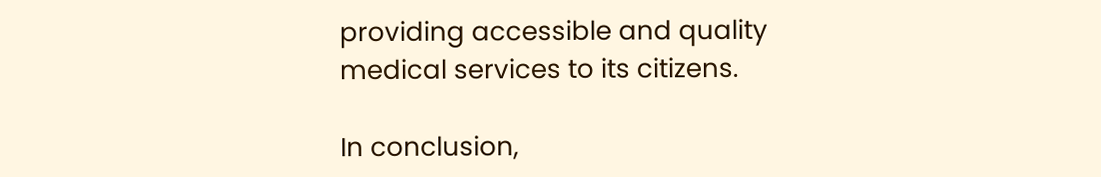providing accessible and quality medical services to its citizens.

In conclusion,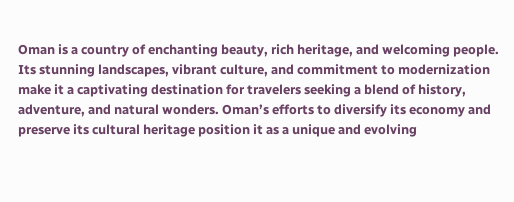Oman is a country of enchanting beauty, rich heritage, and welcoming people. Its stunning landscapes, vibrant culture, and commitment to modernization make it a captivating destination for travelers seeking a blend of history, adventure, and natural wonders. Oman’s efforts to diversify its economy and preserve its cultural heritage position it as a unique and evolving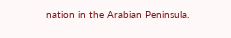nation in the Arabian Peninsula.